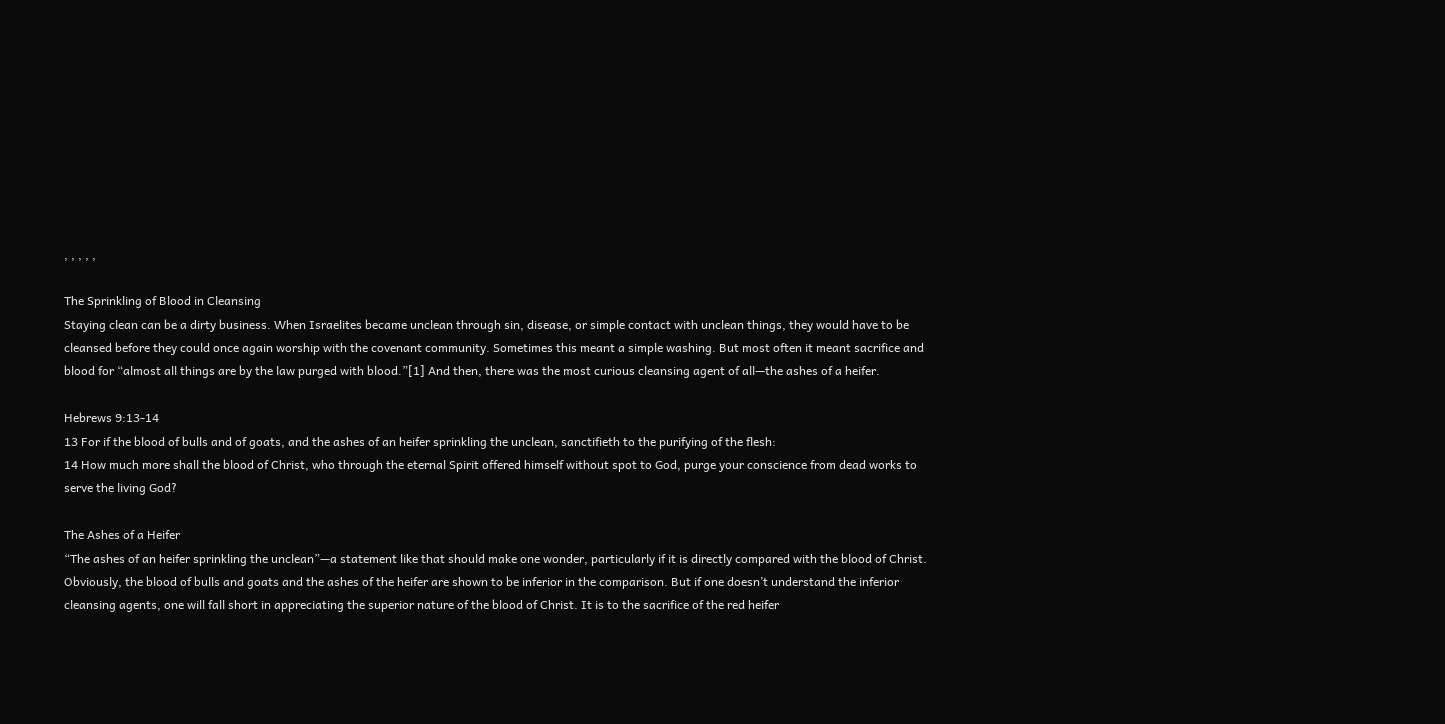, , , , ,

The Sprinkling of Blood in Cleansing
Staying clean can be a dirty business. When Israelites became unclean through sin, disease, or simple contact with unclean things, they would have to be cleansed before they could once again worship with the covenant community. Sometimes this meant a simple washing. But most often it meant sacrifice and blood for “almost all things are by the law purged with blood.”[1] And then, there was the most curious cleansing agent of all—the ashes of a heifer.

Hebrews 9:13-14
13 For if the blood of bulls and of goats, and the ashes of an heifer sprinkling the unclean, sanctifieth to the purifying of the flesh:
14 How much more shall the blood of Christ, who through the eternal Spirit offered himself without spot to God, purge your conscience from dead works to serve the living God?

The Ashes of a Heifer
“The ashes of an heifer sprinkling the unclean”—a statement like that should make one wonder, particularly if it is directly compared with the blood of Christ. Obviously, the blood of bulls and goats and the ashes of the heifer are shown to be inferior in the comparison. But if one doesn’t understand the inferior cleansing agents, one will fall short in appreciating the superior nature of the blood of Christ. It is to the sacrifice of the red heifer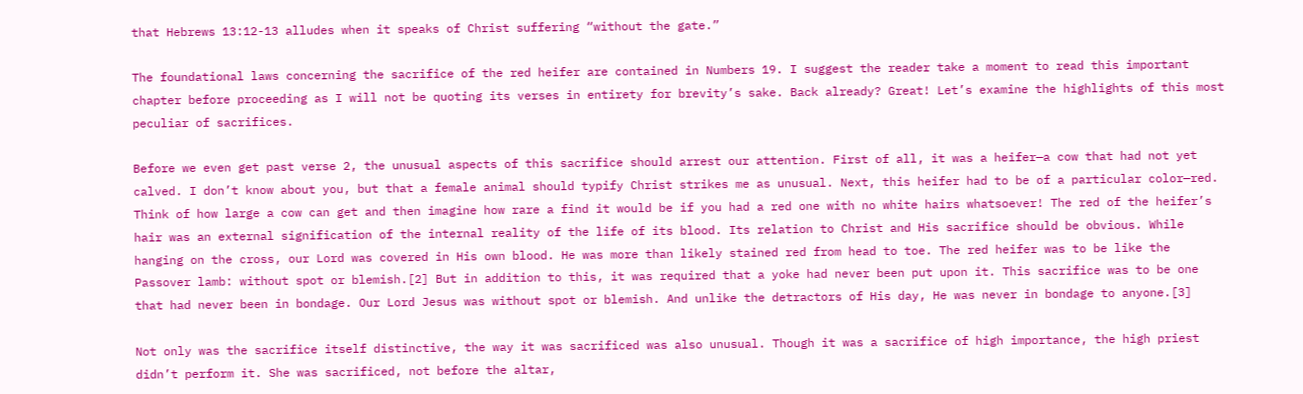that Hebrews 13:12-13 alludes when it speaks of Christ suffering “without the gate.”

The foundational laws concerning the sacrifice of the red heifer are contained in Numbers 19. I suggest the reader take a moment to read this important chapter before proceeding as I will not be quoting its verses in entirety for brevity’s sake. Back already? Great! Let’s examine the highlights of this most peculiar of sacrifices.

Before we even get past verse 2, the unusual aspects of this sacrifice should arrest our attention. First of all, it was a heifer—a cow that had not yet calved. I don’t know about you, but that a female animal should typify Christ strikes me as unusual. Next, this heifer had to be of a particular color—red. Think of how large a cow can get and then imagine how rare a find it would be if you had a red one with no white hairs whatsoever! The red of the heifer’s hair was an external signification of the internal reality of the life of its blood. Its relation to Christ and His sacrifice should be obvious. While hanging on the cross, our Lord was covered in His own blood. He was more than likely stained red from head to toe. The red heifer was to be like the Passover lamb: without spot or blemish.[2] But in addition to this, it was required that a yoke had never been put upon it. This sacrifice was to be one that had never been in bondage. Our Lord Jesus was without spot or blemish. And unlike the detractors of His day, He was never in bondage to anyone.[3]

Not only was the sacrifice itself distinctive, the way it was sacrificed was also unusual. Though it was a sacrifice of high importance, the high priest didn’t perform it. She was sacrificed, not before the altar,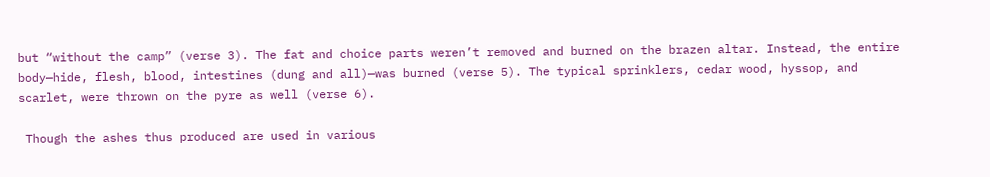but “without the camp” (verse 3). The fat and choice parts weren’t removed and burned on the brazen altar. Instead, the entire body—hide, flesh, blood, intestines (dung and all)—was burned (verse 5). The typical sprinklers, cedar wood, hyssop, and scarlet, were thrown on the pyre as well (verse 6).

 Though the ashes thus produced are used in various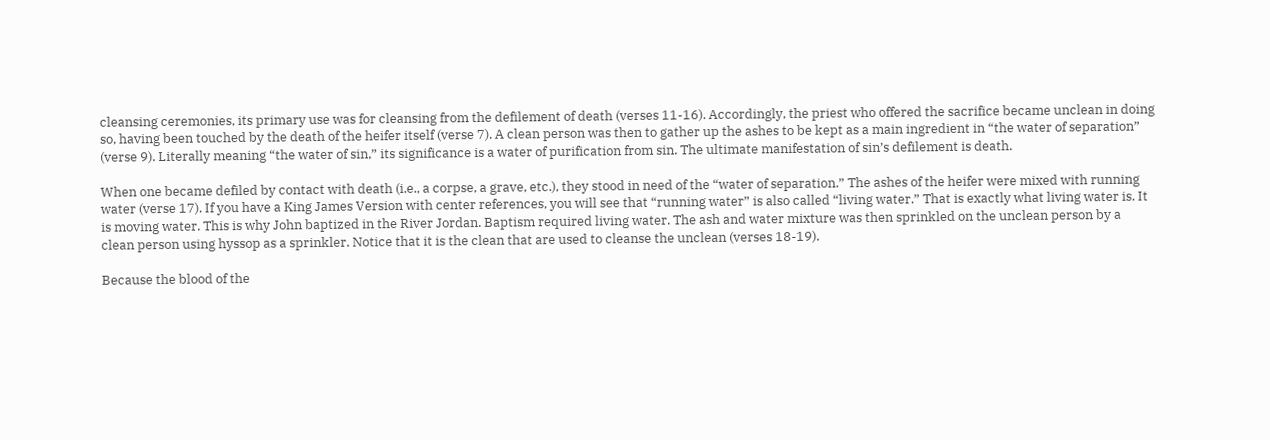cleansing ceremonies, its primary use was for cleansing from the defilement of death (verses 11-16). Accordingly, the priest who offered the sacrifice became unclean in doing so, having been touched by the death of the heifer itself (verse 7). A clean person was then to gather up the ashes to be kept as a main ingredient in “the water of separation” (verse 9). Literally meaning “the water of sin,” its significance is a water of purification from sin. The ultimate manifestation of sin’s defilement is death.

When one became defiled by contact with death (i.e., a corpse, a grave, etc.), they stood in need of the “water of separation.” The ashes of the heifer were mixed with running water (verse 17). If you have a King James Version with center references, you will see that “running water” is also called “living water.” That is exactly what living water is. It is moving water. This is why John baptized in the River Jordan. Baptism required living water. The ash and water mixture was then sprinkled on the unclean person by a clean person using hyssop as a sprinkler. Notice that it is the clean that are used to cleanse the unclean (verses 18-19).

Because the blood of the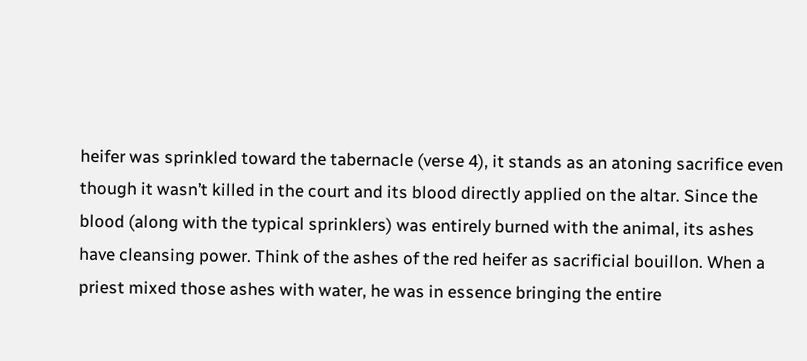heifer was sprinkled toward the tabernacle (verse 4), it stands as an atoning sacrifice even though it wasn’t killed in the court and its blood directly applied on the altar. Since the blood (along with the typical sprinklers) was entirely burned with the animal, its ashes have cleansing power. Think of the ashes of the red heifer as sacrificial bouillon. When a priest mixed those ashes with water, he was in essence bringing the entire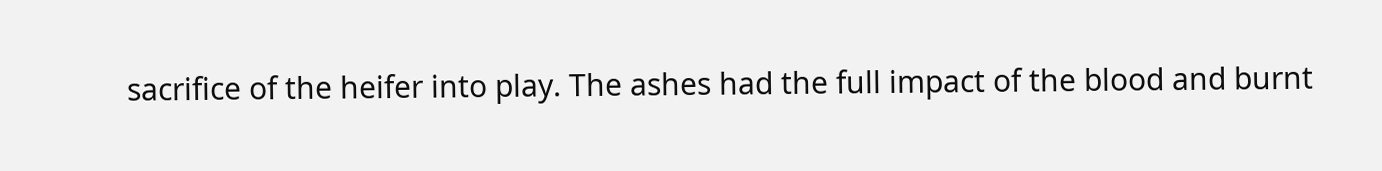sacrifice of the heifer into play. The ashes had the full impact of the blood and burnt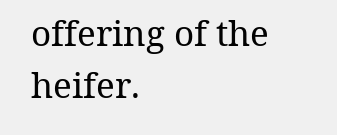offering of the heifer.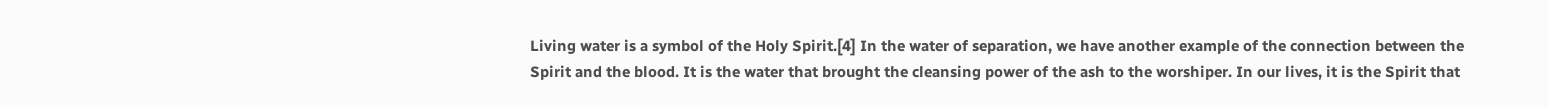Living water is a symbol of the Holy Spirit.[4] In the water of separation, we have another example of the connection between the Spirit and the blood. It is the water that brought the cleansing power of the ash to the worshiper. In our lives, it is the Spirit that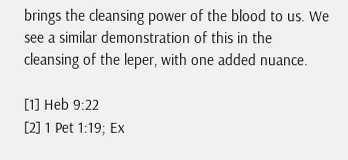brings the cleansing power of the blood to us. We see a similar demonstration of this in the cleansing of the leper, with one added nuance.

[1] Heb 9:22
[2] 1 Pet 1:19; Ex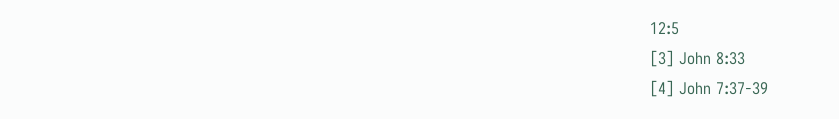12:5
[3] John 8:33
[4] John 7:37-39